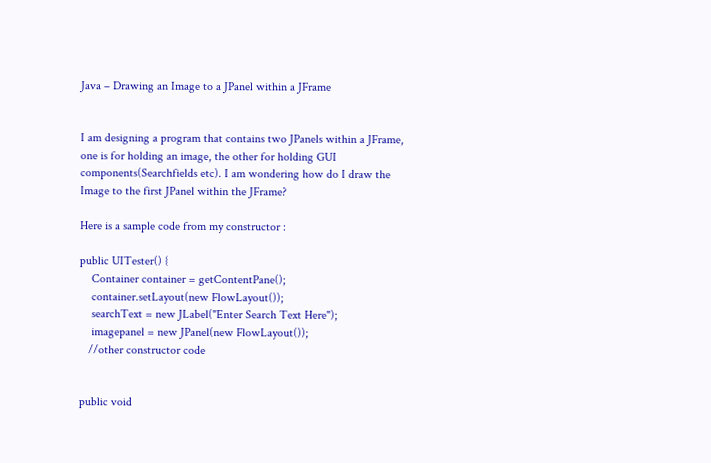Java – Drawing an Image to a JPanel within a JFrame


I am designing a program that contains two JPanels within a JFrame, one is for holding an image, the other for holding GUI components(Searchfields etc). I am wondering how do I draw the Image to the first JPanel within the JFrame?

Here is a sample code from my constructor :

public UITester() {
    Container container = getContentPane();
    container.setLayout(new FlowLayout());
    searchText = new JLabel("Enter Search Text Here");
    imagepanel = new JPanel(new FlowLayout());
   //other constructor code


public void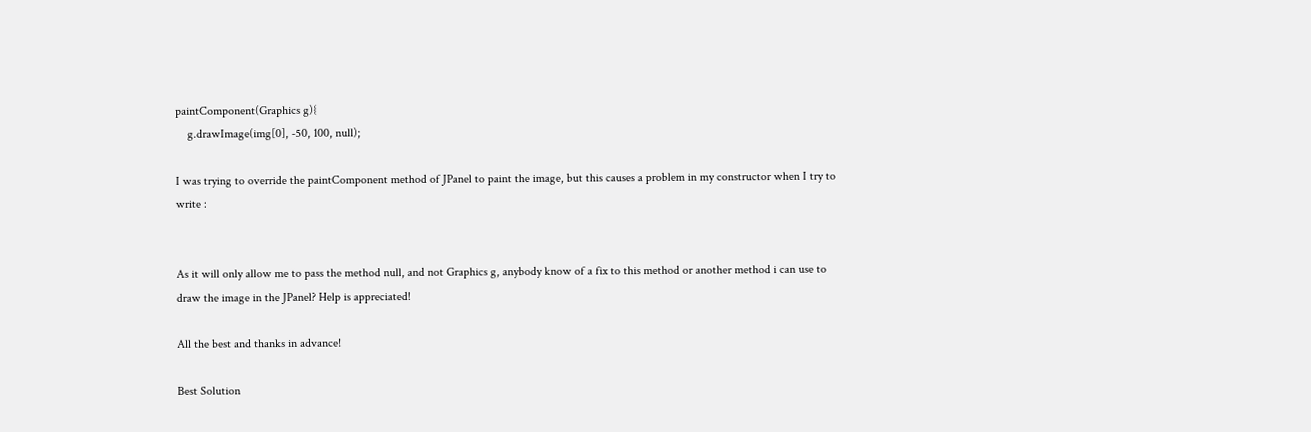paintComponent(Graphics g){
    g.drawImage(img[0], -50, 100, null);

I was trying to override the paintComponent method of JPanel to paint the image, but this causes a problem in my constructor when I try to write :


As it will only allow me to pass the method null, and not Graphics g, anybody know of a fix to this method or another method i can use to draw the image in the JPanel? Help is appreciated!

All the best and thanks in advance!

Best Solution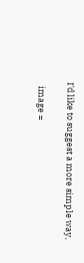I'd like to suggest a more simple way,

  image =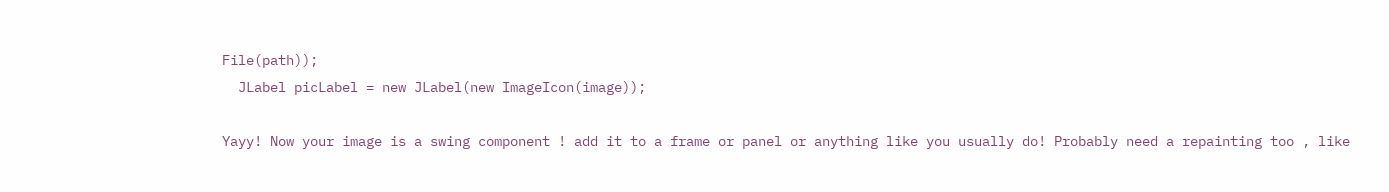File(path));
  JLabel picLabel = new JLabel(new ImageIcon(image));

Yayy! Now your image is a swing component ! add it to a frame or panel or anything like you usually do! Probably need a repainting too , like